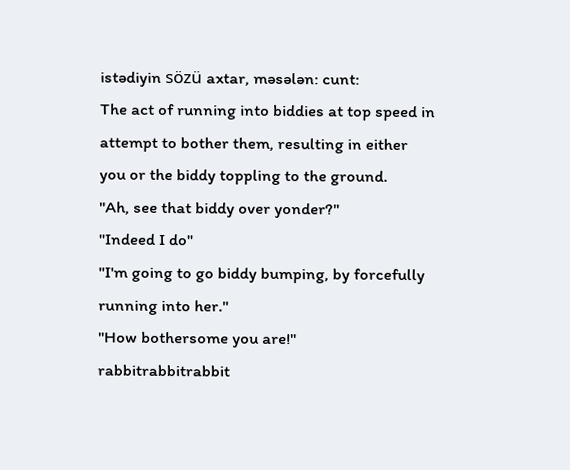istədiyin sözü axtar, məsələn: cunt:
The act of running into biddies at top speed in attempt to bother them, resulting in either you or the biddy toppling to the ground.
"Ah, see that biddy over yonder?"
"Indeed I do"
"I'm going to go biddy bumping, by forcefully running into her."
"How bothersome you are!"
rabbitrabbitrabbit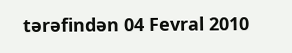tərəfindən 04 Fevral 2010